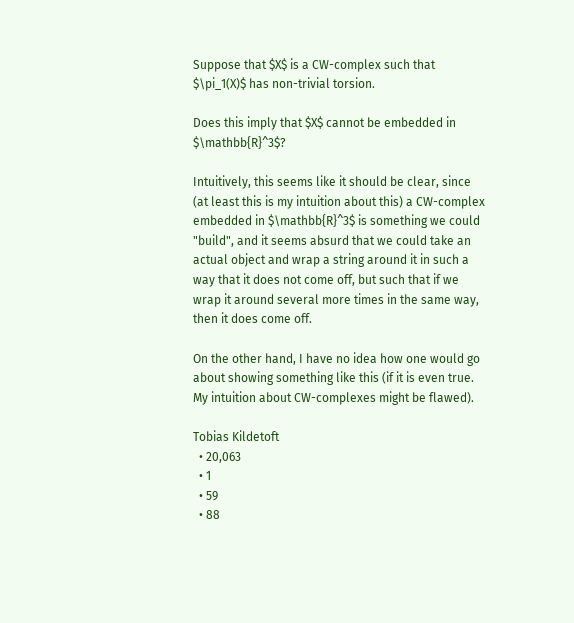Suppose that $X$ is a CW-complex such that $\pi_1(X)$ has non-trivial torsion.

Does this imply that $X$ cannot be embedded in $\mathbb{R}^3$?

Intuitively, this seems like it should be clear, since (at least this is my intuition about this) a CW-complex embedded in $\mathbb{R}^3$ is something we could "build", and it seems absurd that we could take an actual object and wrap a string around it in such a way that it does not come off, but such that if we wrap it around several more times in the same way, then it does come off.

On the other hand, I have no idea how one would go about showing something like this (if it is even true. My intuition about CW-complexes might be flawed).

Tobias Kildetoft
  • 20,063
  • 1
  • 59
  • 88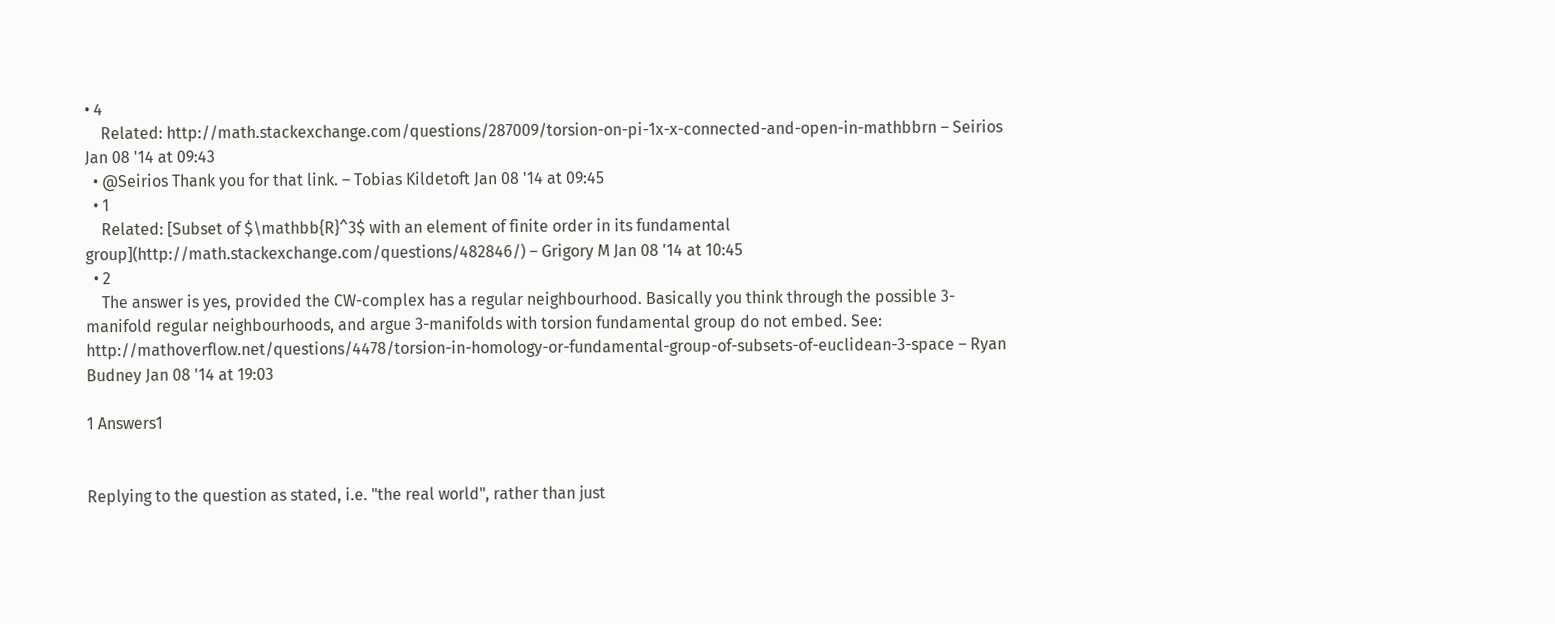• 4
    Related: http://math.stackexchange.com/questions/287009/torsion-on-pi-1x-x-connected-and-open-in-mathbbrn – Seirios Jan 08 '14 at 09:43
  • @Seirios Thank you for that link. – Tobias Kildetoft Jan 08 '14 at 09:45
  • 1
    Related: [Subset of $\mathbb{R}^3$ with an element of finite order in its fundamental group](http://math.stackexchange.com/questions/482846/) – Grigory M Jan 08 '14 at 10:45
  • 2
    The answer is yes, provided the CW-complex has a regular neighbourhood. Basically you think through the possible 3-manifold regular neighbourhoods, and argue 3-manifolds with torsion fundamental group do not embed. See: http://mathoverflow.net/questions/4478/torsion-in-homology-or-fundamental-group-of-subsets-of-euclidean-3-space – Ryan Budney Jan 08 '14 at 19:03

1 Answers1


Replying to the question as stated, i.e. "the real world", rather than just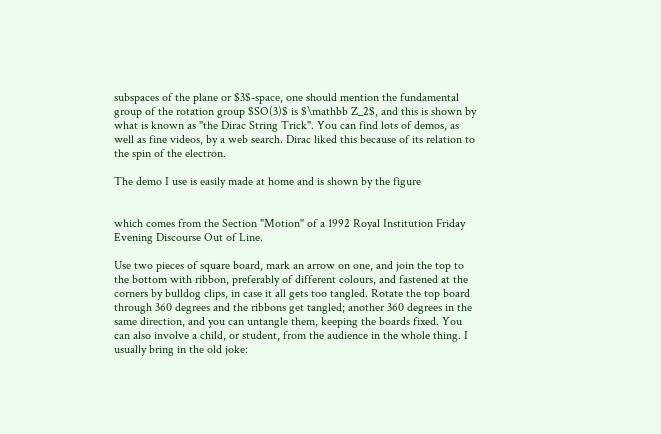subspaces of the plane or $3$-space, one should mention the fundamental group of the rotation group $SO(3)$ is $\mathbb Z_2$, and this is shown by what is known as "the Dirac String Trick". You can find lots of demos, as well as fine videos, by a web search. Dirac liked this because of its relation to the spin of the electron.

The demo I use is easily made at home and is shown by the figure


which comes from the Section "Motion" of a 1992 Royal Institution Friday Evening Discourse Out of Line.

Use two pieces of square board, mark an arrow on one, and join the top to the bottom with ribbon, preferably of different colours, and fastened at the corners by bulldog clips, in case it all gets too tangled. Rotate the top board through 360 degrees and the ribbons get tangled; another 360 degrees in the same direction, and you can untangle them, keeping the boards fixed. You can also involve a child, or student, from the audience in the whole thing. I usually bring in the old joke: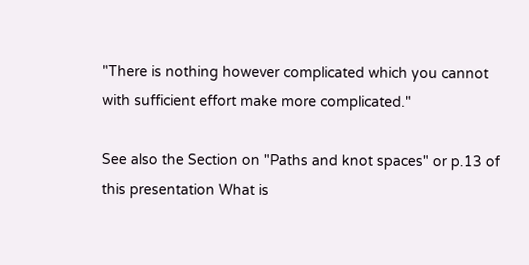"There is nothing however complicated which you cannot with sufficient effort make more complicated."

See also the Section on "Paths and knot spaces" or p.13 of this presentation What is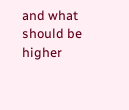and what should be higher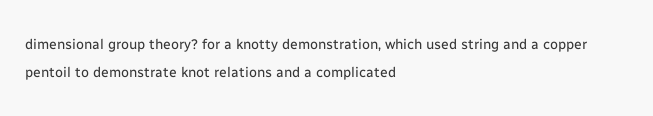dimensional group theory? for a knotty demonstration, which used string and a copper pentoil to demonstrate knot relations and a complicated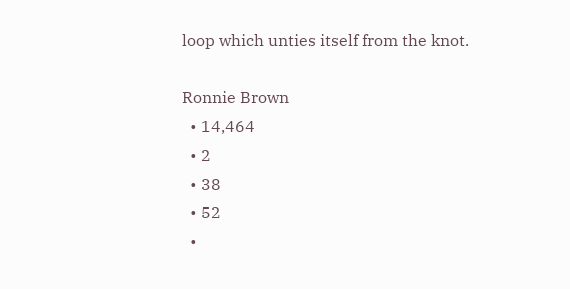loop which unties itself from the knot.

Ronnie Brown
  • 14,464
  • 2
  • 38
  • 52
  •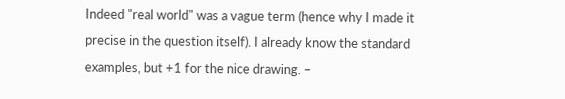Indeed "real world" was a vague term (hence why I made it precise in the question itself). I already know the standard examples, but +1 for the nice drawing. –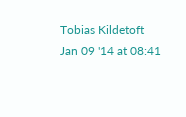Tobias Kildetoft Jan 09 '14 at 08:41